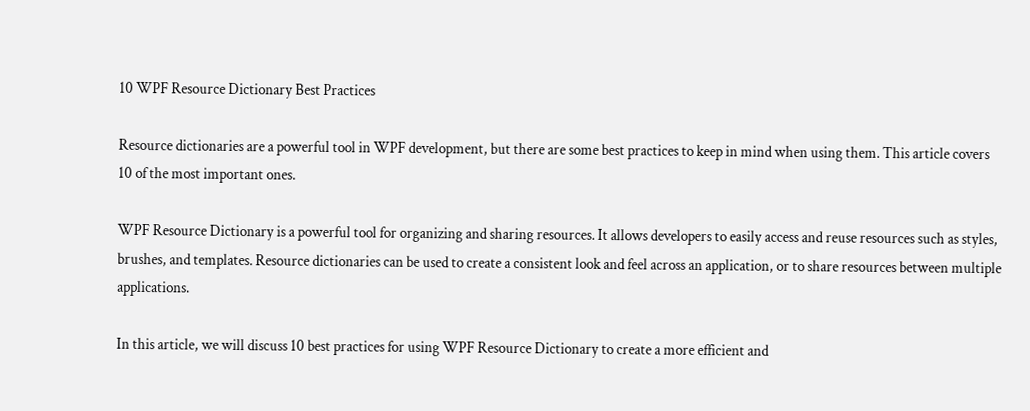10 WPF Resource Dictionary Best Practices

Resource dictionaries are a powerful tool in WPF development, but there are some best practices to keep in mind when using them. This article covers 10 of the most important ones.

WPF Resource Dictionary is a powerful tool for organizing and sharing resources. It allows developers to easily access and reuse resources such as styles, brushes, and templates. Resource dictionaries can be used to create a consistent look and feel across an application, or to share resources between multiple applications.

In this article, we will discuss 10 best practices for using WPF Resource Dictionary to create a more efficient and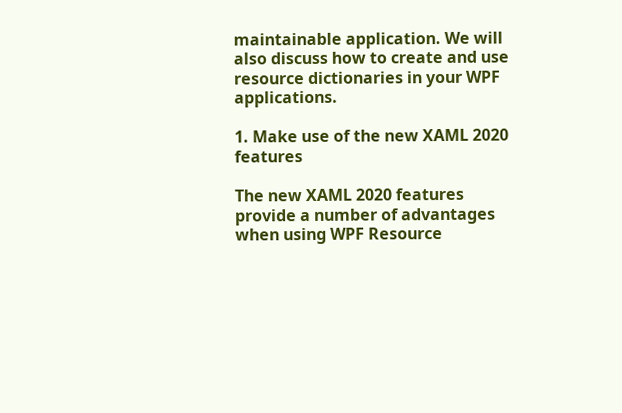maintainable application. We will also discuss how to create and use resource dictionaries in your WPF applications.

1. Make use of the new XAML 2020 features

The new XAML 2020 features provide a number of advantages when using WPF Resource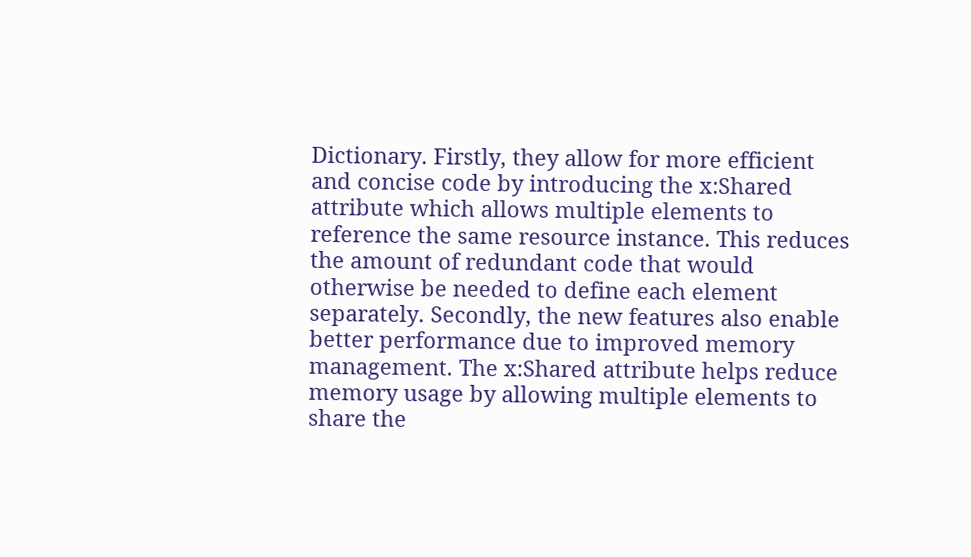Dictionary. Firstly, they allow for more efficient and concise code by introducing the x:Shared attribute which allows multiple elements to reference the same resource instance. This reduces the amount of redundant code that would otherwise be needed to define each element separately. Secondly, the new features also enable better performance due to improved memory management. The x:Shared attribute helps reduce memory usage by allowing multiple elements to share the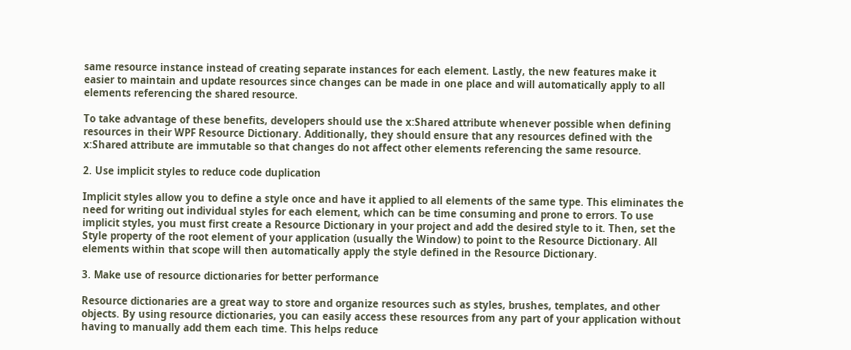same resource instance instead of creating separate instances for each element. Lastly, the new features make it easier to maintain and update resources since changes can be made in one place and will automatically apply to all elements referencing the shared resource.

To take advantage of these benefits, developers should use the x:Shared attribute whenever possible when defining resources in their WPF Resource Dictionary. Additionally, they should ensure that any resources defined with the x:Shared attribute are immutable so that changes do not affect other elements referencing the same resource.

2. Use implicit styles to reduce code duplication

Implicit styles allow you to define a style once and have it applied to all elements of the same type. This eliminates the need for writing out individual styles for each element, which can be time consuming and prone to errors. To use implicit styles, you must first create a Resource Dictionary in your project and add the desired style to it. Then, set the Style property of the root element of your application (usually the Window) to point to the Resource Dictionary. All elements within that scope will then automatically apply the style defined in the Resource Dictionary.

3. Make use of resource dictionaries for better performance

Resource dictionaries are a great way to store and organize resources such as styles, brushes, templates, and other objects. By using resource dictionaries, you can easily access these resources from any part of your application without having to manually add them each time. This helps reduce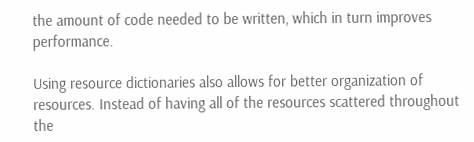the amount of code needed to be written, which in turn improves performance.

Using resource dictionaries also allows for better organization of resources. Instead of having all of the resources scattered throughout the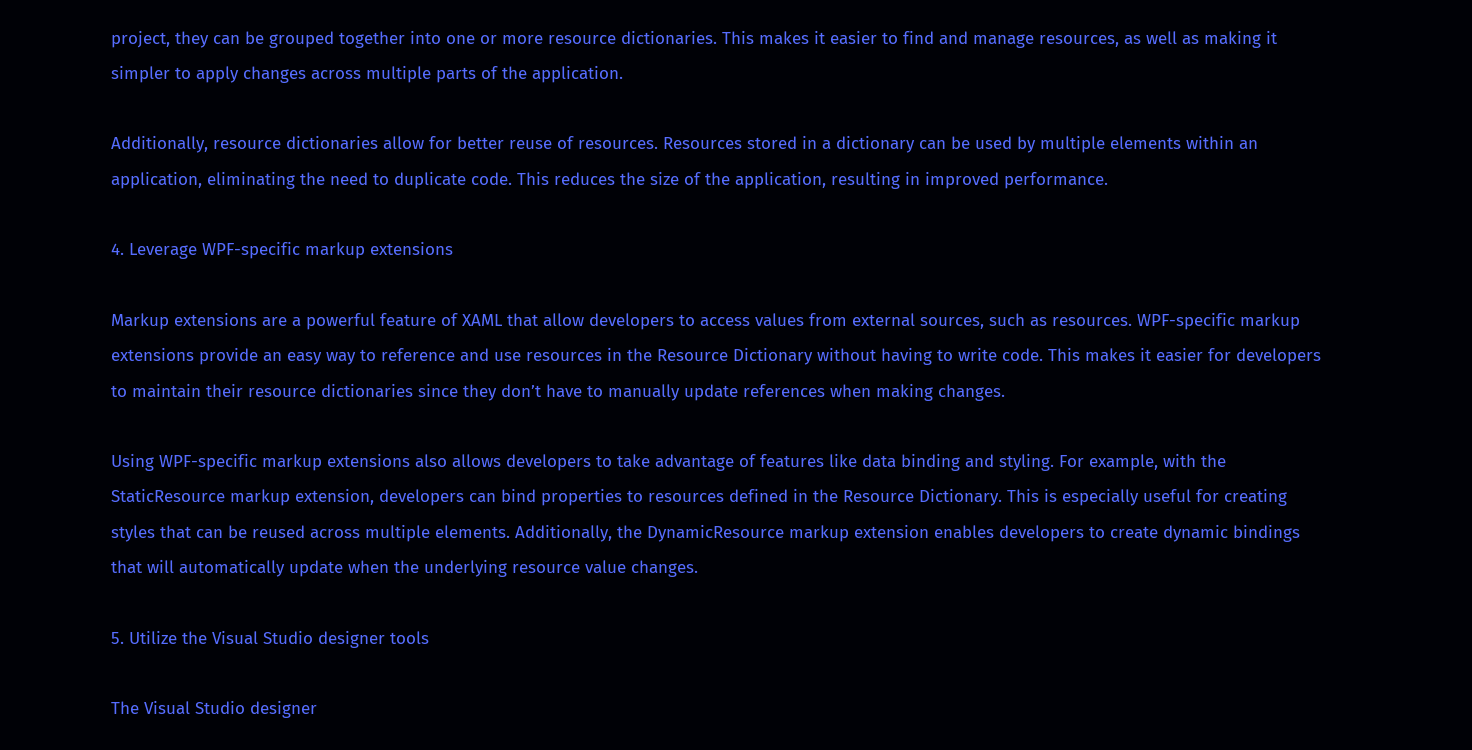project, they can be grouped together into one or more resource dictionaries. This makes it easier to find and manage resources, as well as making it simpler to apply changes across multiple parts of the application.

Additionally, resource dictionaries allow for better reuse of resources. Resources stored in a dictionary can be used by multiple elements within an application, eliminating the need to duplicate code. This reduces the size of the application, resulting in improved performance.

4. Leverage WPF-specific markup extensions

Markup extensions are a powerful feature of XAML that allow developers to access values from external sources, such as resources. WPF-specific markup extensions provide an easy way to reference and use resources in the Resource Dictionary without having to write code. This makes it easier for developers to maintain their resource dictionaries since they don’t have to manually update references when making changes.

Using WPF-specific markup extensions also allows developers to take advantage of features like data binding and styling. For example, with the StaticResource markup extension, developers can bind properties to resources defined in the Resource Dictionary. This is especially useful for creating styles that can be reused across multiple elements. Additionally, the DynamicResource markup extension enables developers to create dynamic bindings that will automatically update when the underlying resource value changes.

5. Utilize the Visual Studio designer tools

The Visual Studio designer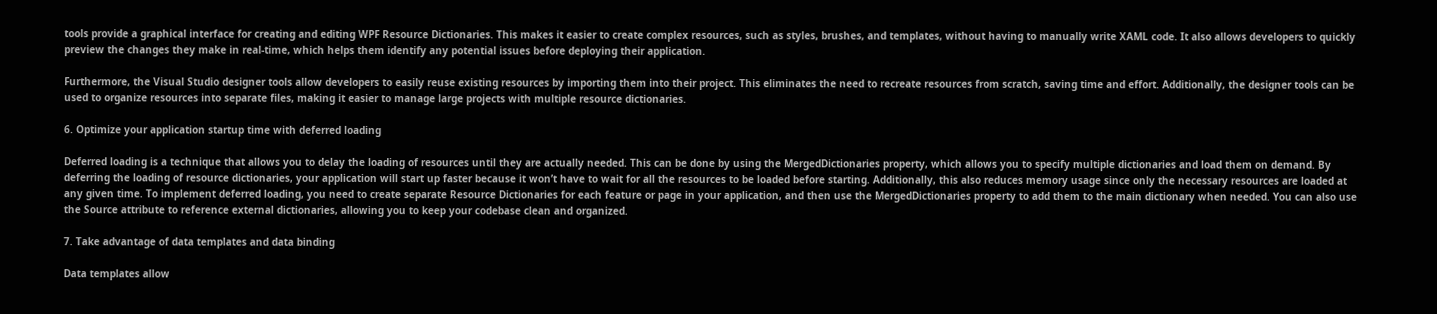tools provide a graphical interface for creating and editing WPF Resource Dictionaries. This makes it easier to create complex resources, such as styles, brushes, and templates, without having to manually write XAML code. It also allows developers to quickly preview the changes they make in real-time, which helps them identify any potential issues before deploying their application.

Furthermore, the Visual Studio designer tools allow developers to easily reuse existing resources by importing them into their project. This eliminates the need to recreate resources from scratch, saving time and effort. Additionally, the designer tools can be used to organize resources into separate files, making it easier to manage large projects with multiple resource dictionaries.

6. Optimize your application startup time with deferred loading

Deferred loading is a technique that allows you to delay the loading of resources until they are actually needed. This can be done by using the MergedDictionaries property, which allows you to specify multiple dictionaries and load them on demand. By deferring the loading of resource dictionaries, your application will start up faster because it won’t have to wait for all the resources to be loaded before starting. Additionally, this also reduces memory usage since only the necessary resources are loaded at any given time. To implement deferred loading, you need to create separate Resource Dictionaries for each feature or page in your application, and then use the MergedDictionaries property to add them to the main dictionary when needed. You can also use the Source attribute to reference external dictionaries, allowing you to keep your codebase clean and organized.

7. Take advantage of data templates and data binding

Data templates allow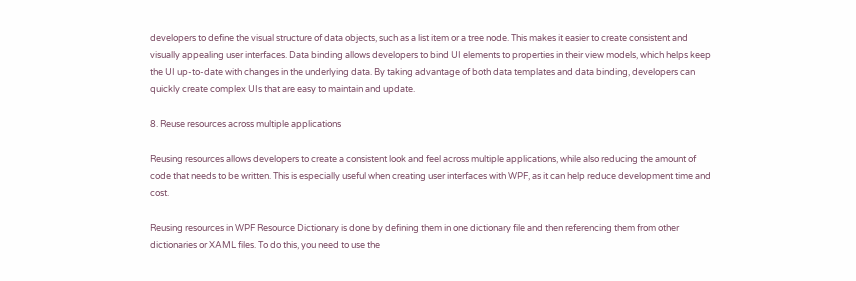developers to define the visual structure of data objects, such as a list item or a tree node. This makes it easier to create consistent and visually appealing user interfaces. Data binding allows developers to bind UI elements to properties in their view models, which helps keep the UI up-to-date with changes in the underlying data. By taking advantage of both data templates and data binding, developers can quickly create complex UIs that are easy to maintain and update.

8. Reuse resources across multiple applications

Reusing resources allows developers to create a consistent look and feel across multiple applications, while also reducing the amount of code that needs to be written. This is especially useful when creating user interfaces with WPF, as it can help reduce development time and cost.

Reusing resources in WPF Resource Dictionary is done by defining them in one dictionary file and then referencing them from other dictionaries or XAML files. To do this, you need to use the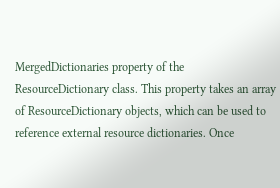MergedDictionaries property of the ResourceDictionary class. This property takes an array of ResourceDictionary objects, which can be used to reference external resource dictionaries. Once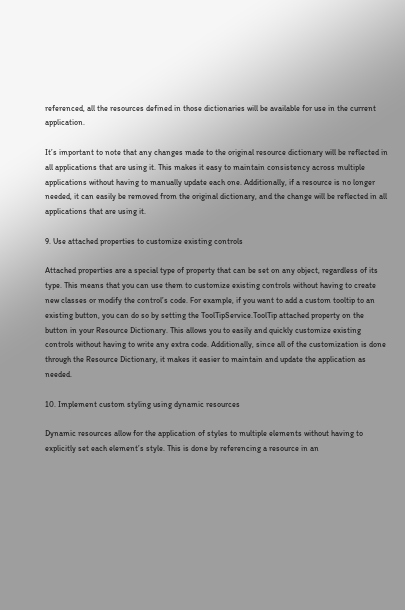referenced, all the resources defined in those dictionaries will be available for use in the current application.

It’s important to note that any changes made to the original resource dictionary will be reflected in all applications that are using it. This makes it easy to maintain consistency across multiple applications without having to manually update each one. Additionally, if a resource is no longer needed, it can easily be removed from the original dictionary, and the change will be reflected in all applications that are using it.

9. Use attached properties to customize existing controls

Attached properties are a special type of property that can be set on any object, regardless of its type. This means that you can use them to customize existing controls without having to create new classes or modify the control’s code. For example, if you want to add a custom tooltip to an existing button, you can do so by setting the ToolTipService.ToolTip attached property on the button in your Resource Dictionary. This allows you to easily and quickly customize existing controls without having to write any extra code. Additionally, since all of the customization is done through the Resource Dictionary, it makes it easier to maintain and update the application as needed.

10. Implement custom styling using dynamic resources

Dynamic resources allow for the application of styles to multiple elements without having to explicitly set each element’s style. This is done by referencing a resource in an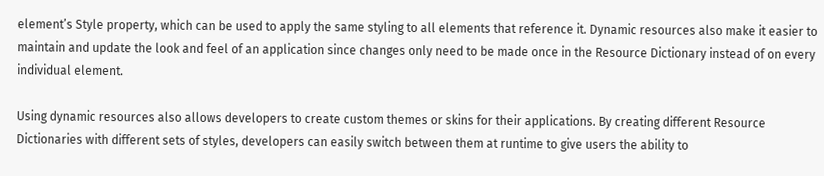element’s Style property, which can be used to apply the same styling to all elements that reference it. Dynamic resources also make it easier to maintain and update the look and feel of an application since changes only need to be made once in the Resource Dictionary instead of on every individual element.

Using dynamic resources also allows developers to create custom themes or skins for their applications. By creating different Resource Dictionaries with different sets of styles, developers can easily switch between them at runtime to give users the ability to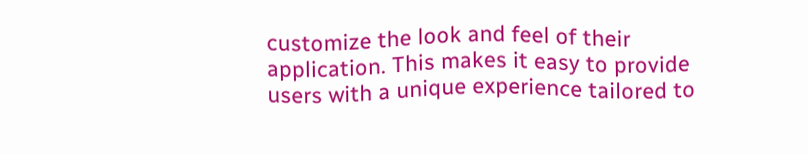customize the look and feel of their application. This makes it easy to provide users with a unique experience tailored to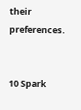their preferences.


10 Spark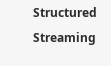Structured Streaming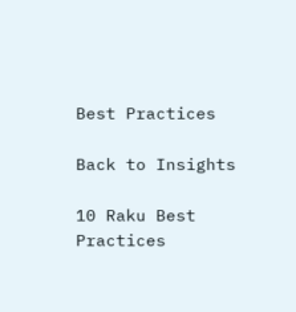Best Practices

Back to Insights

10 Raku Best Practices